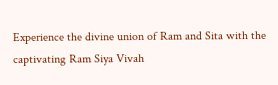Experience the divine union of Ram and Sita with the captivating Ram Siya Vivah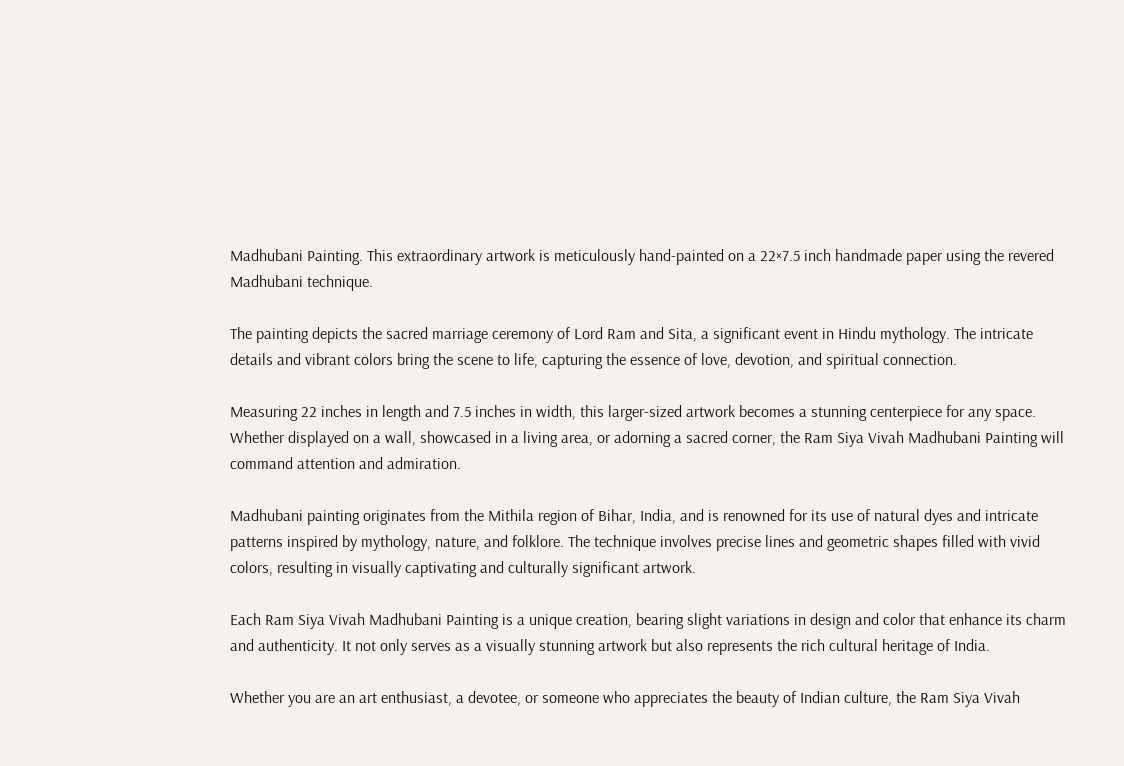Madhubani Painting. This extraordinary artwork is meticulously hand-painted on a 22×7.5 inch handmade paper using the revered Madhubani technique.

The painting depicts the sacred marriage ceremony of Lord Ram and Sita, a significant event in Hindu mythology. The intricate details and vibrant colors bring the scene to life, capturing the essence of love, devotion, and spiritual connection.

Measuring 22 inches in length and 7.5 inches in width, this larger-sized artwork becomes a stunning centerpiece for any space. Whether displayed on a wall, showcased in a living area, or adorning a sacred corner, the Ram Siya Vivah Madhubani Painting will command attention and admiration.

Madhubani painting originates from the Mithila region of Bihar, India, and is renowned for its use of natural dyes and intricate patterns inspired by mythology, nature, and folklore. The technique involves precise lines and geometric shapes filled with vivid colors, resulting in visually captivating and culturally significant artwork.

Each Ram Siya Vivah Madhubani Painting is a unique creation, bearing slight variations in design and color that enhance its charm and authenticity. It not only serves as a visually stunning artwork but also represents the rich cultural heritage of India.

Whether you are an art enthusiast, a devotee, or someone who appreciates the beauty of Indian culture, the Ram Siya Vivah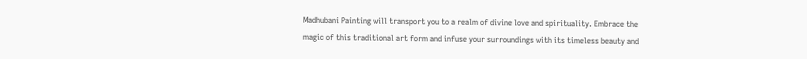Madhubani Painting will transport you to a realm of divine love and spirituality. Embrace the magic of this traditional art form and infuse your surroundings with its timeless beauty and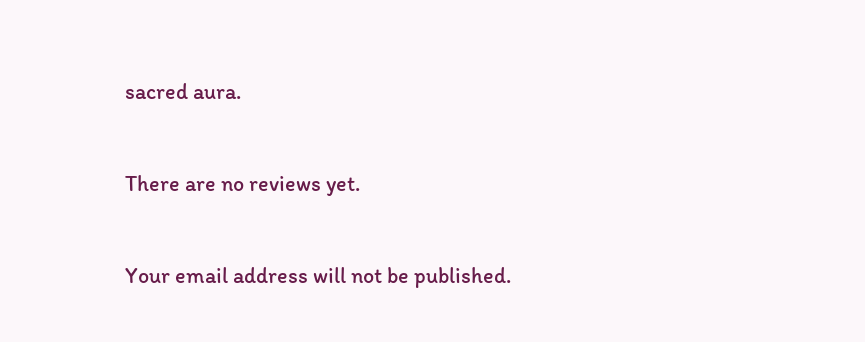sacred aura.


There are no reviews yet.


Your email address will not be published.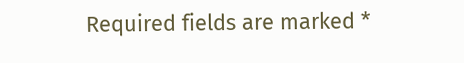Required fields are marked *